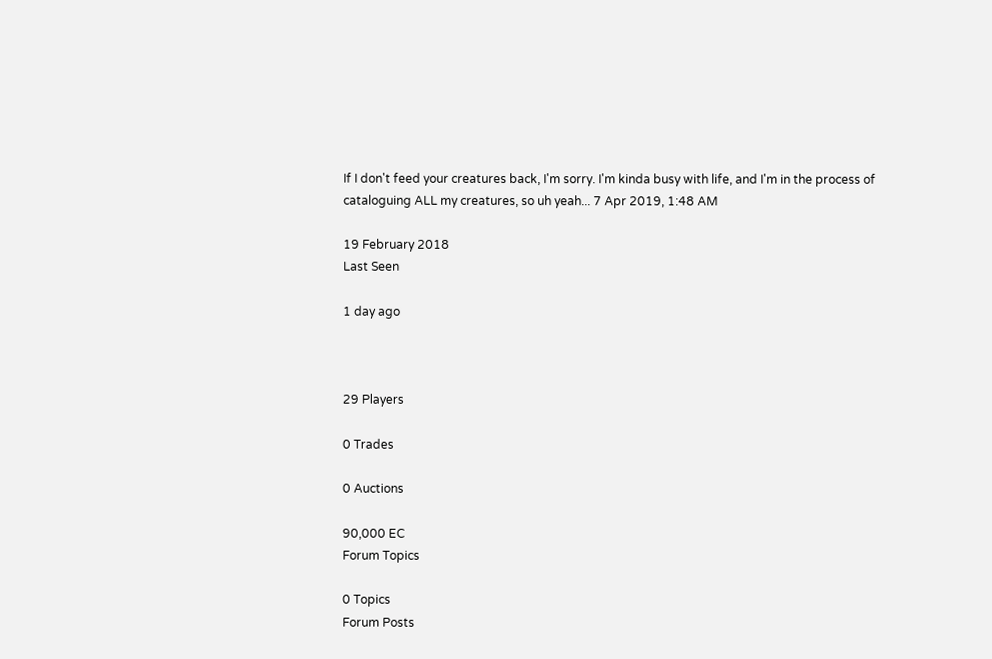If I don't feed your creatures back, I'm sorry. I'm kinda busy with life, and I'm in the process of cataloguing ALL my creatures, so uh yeah... 7 Apr 2019, 1:48 AM

19 February 2018
Last Seen

1 day ago



29 Players

0 Trades

0 Auctions

90,000 EC
Forum Topics

0 Topics
Forum Posts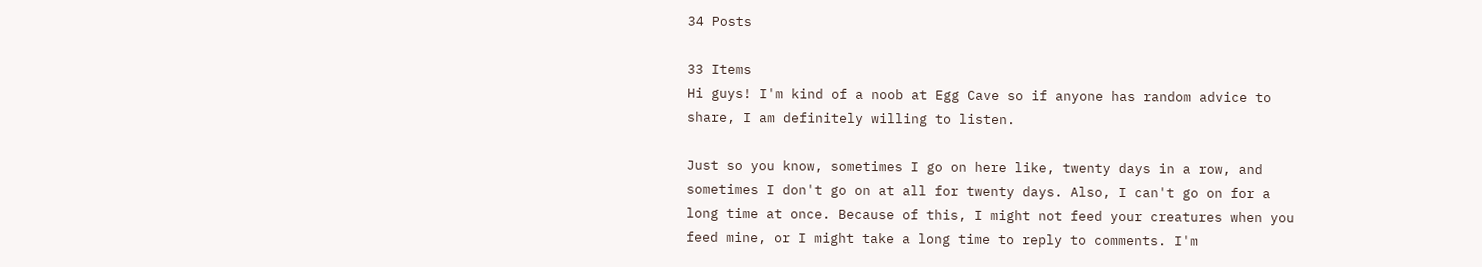34 Posts

33 Items
Hi guys! I'm kind of a noob at Egg Cave so if anyone has random advice to share, I am definitely willing to listen.

Just so you know, sometimes I go on here like, twenty days in a row, and sometimes I don't go on at all for twenty days. Also, I can't go on for a long time at once. Because of this, I might not feed your creatures when you feed mine, or I might take a long time to reply to comments. I'm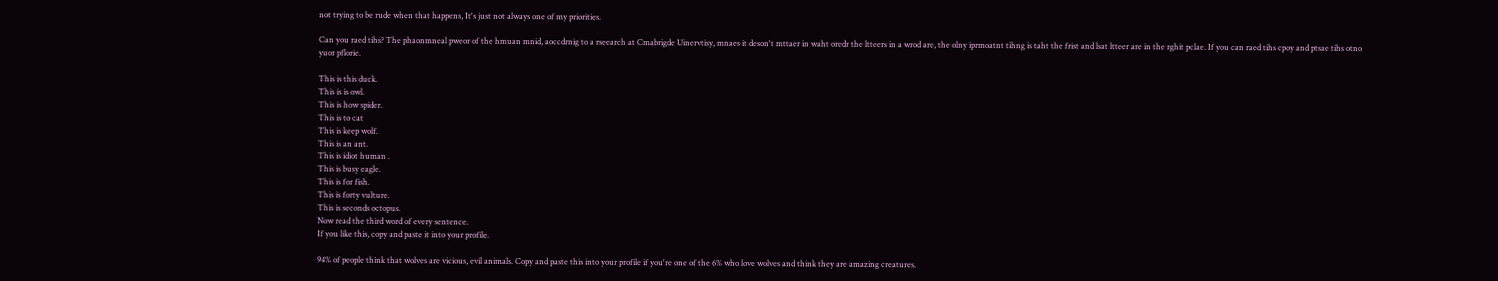not trying to be rude when that happens, It's just not always one of my priorities.

Can you raed tihs? The phaonmneal pweor of the hmuan mnid, aoccdrnig to a rseearch at Cmabrigde Uinervtisy, mnaes it deson't mttaer in waht oredr the ltteers in a wrod are, the olny iprmoatnt tihng is taht the frist and lsat ltteer are in the rghit pclae. If you can raed tihs cpoy and ptsae tihs otno yuor pflorie.

This is this duck.
This is is owl.
This is how spider.
This is to cat
This is keep wolf.
This is an ant.
This is idiot human .
This is busy eagle.
This is for fish.
This is forty vulture.
This is seconds octopus.
Now read the third word of every sentence.
If you like this, copy and paste it into your profile.

94% of people think that wolves are vicious, evil animals. Copy and paste this into your profile if you're one of the 6% who love wolves and think they are amazing creatures.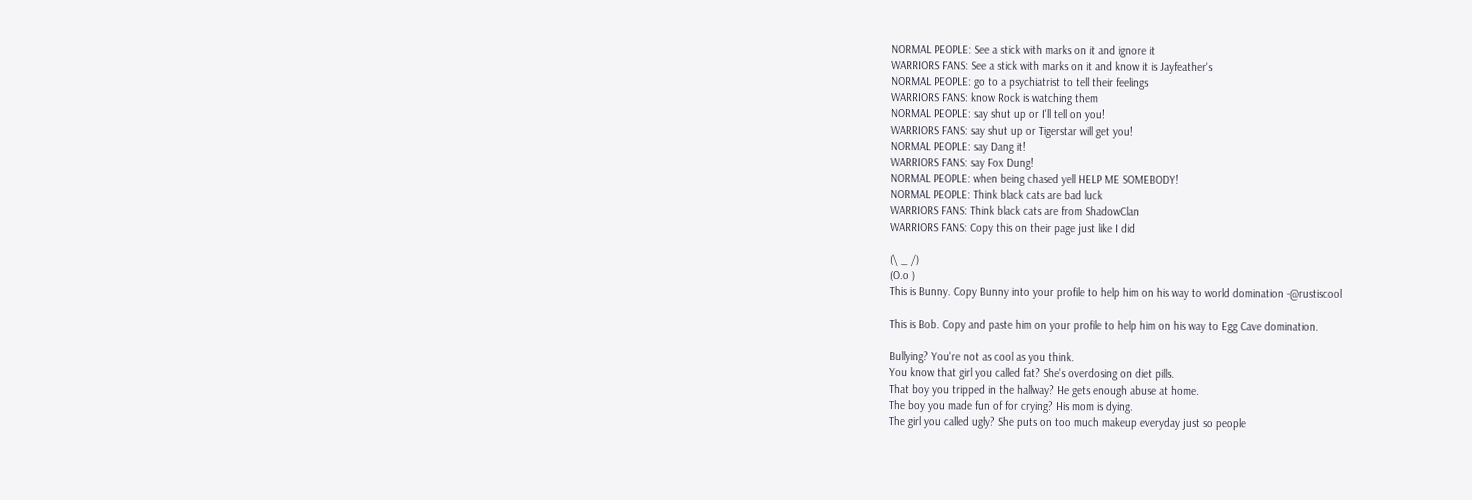NORMAL PEOPLE: See a stick with marks on it and ignore it
WARRIORS FANS: See a stick with marks on it and know it is Jayfeather's
NORMAL PEOPLE: go to a psychiatrist to tell their feelings
WARRIORS FANS: know Rock is watching them
NORMAL PEOPLE: say shut up or I'll tell on you!
WARRIORS FANS: say shut up or Tigerstar will get you!
NORMAL PEOPLE: say Dang it!
WARRIORS FANS: say Fox Dung!
NORMAL PEOPLE: when being chased yell HELP ME SOMEBODY!
NORMAL PEOPLE: Think black cats are bad luck
WARRIORS FANS: Think black cats are from ShadowClan
WARRIORS FANS: Copy this on their page just like I did

(\ _ /)
(O.o )
This is Bunny. Copy Bunny into your profile to help him on his way to world domination -@rustiscool

This is Bob. Copy and paste him on your profile to help him on his way to Egg Cave domination.

Bullying? You're not as cool as you think.
You know that girl you called fat? She's overdosing on diet pills.
That boy you tripped in the hallway? He gets enough abuse at home.
The boy you made fun of for crying? His mom is dying.
The girl you called ugly? She puts on too much makeup everyday just so people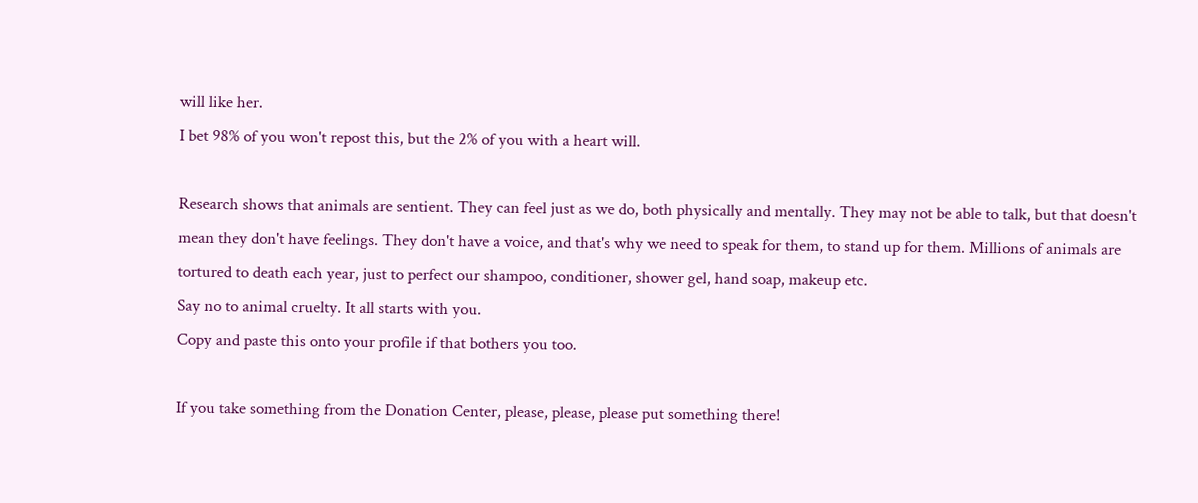will like her.
I bet 98% of you won't repost this, but the 2% of you with a heart will.

Research shows that animals are sentient. They can feel just as we do, both physically and mentally. They may not be able to talk, but that doesn't mean they don't have feelings. They don't have a voice, and that's why we need to speak for them, to stand up for them. Millions of animals are tortured to death each year, just to perfect our shampoo, conditioner, shower gel, hand soap, makeup etc.
Say no to animal cruelty. It all starts with you.
Copy and paste this onto your profile if that bothers you too.

If you take something from the Donation Center, please, please, please put something there!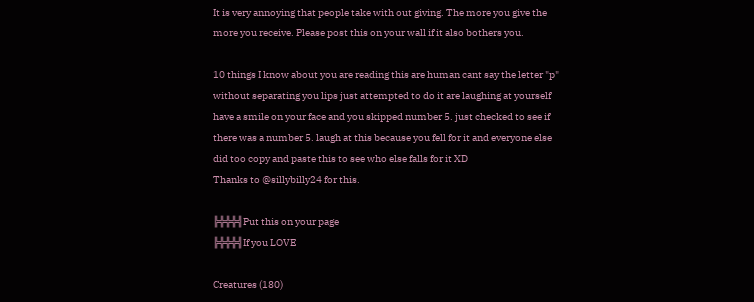It is very annoying that people take with out giving. The more you give the more you receive. Please post this on your wall if it also bothers you.

10 things I know about you are reading this are human cant say the letter "p" without separating you lips just attempted to do it are laughing at yourself have a smile on your face and you skipped number 5. just checked to see if there was a number 5. laugh at this because you fell for it and everyone else did too copy and paste this to see who else falls for it XD
Thanks to @sillybilly24 for this.

╠╬╬╬╣Put this on your page
╠╬╬╬╣If you LOVE

Creatures (180)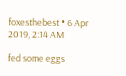foxesthebest • 6 Apr 2019, 2:14 AM

fed some eggs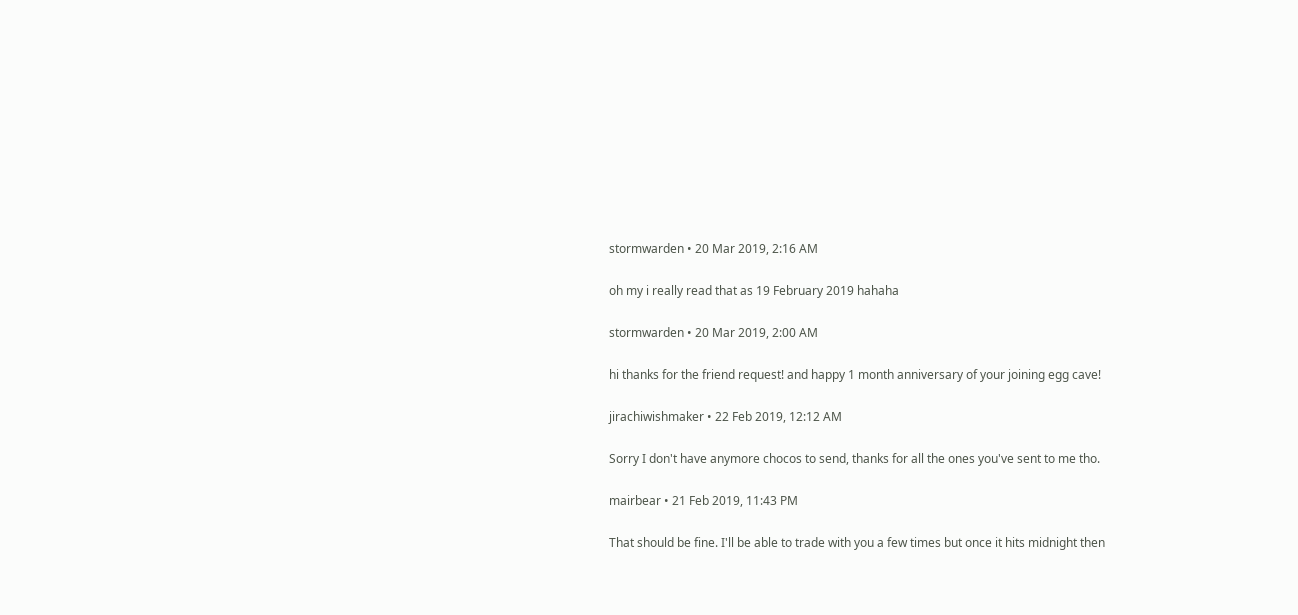stormwarden • 20 Mar 2019, 2:16 AM

oh my i really read that as 19 February 2019 hahaha

stormwarden • 20 Mar 2019, 2:00 AM

hi thanks for the friend request! and happy 1 month anniversary of your joining egg cave!

jirachiwishmaker • 22 Feb 2019, 12:12 AM

Sorry I don't have anymore chocos to send, thanks for all the ones you've sent to me tho.

mairbear • 21 Feb 2019, 11:43 PM

That should be fine. I'll be able to trade with you a few times but once it hits midnight then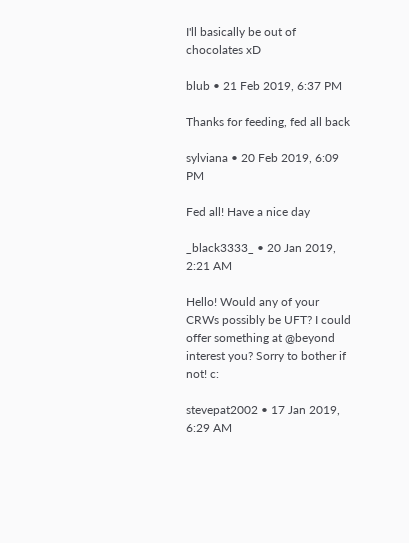I'll basically be out of chocolates xD

blub • 21 Feb 2019, 6:37 PM

Thanks for feeding, fed all back

sylviana • 20 Feb 2019, 6:09 PM

Fed all! Have a nice day

_black3333_ • 20 Jan 2019, 2:21 AM

Hello! Would any of your CRWs possibly be UFT? I could offer something at @beyond interest you? Sorry to bother if not! c:

stevepat2002 • 17 Jan 2019, 6:29 AM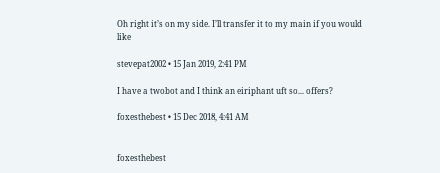Oh right it’s on my side. I’ll transfer it to my main if you would like

stevepat2002 • 15 Jan 2019, 2:41 PM

I have a twobot and I think an eiriphant uft so... offers?

foxesthebest • 15 Dec 2018, 4:41 AM


foxesthebest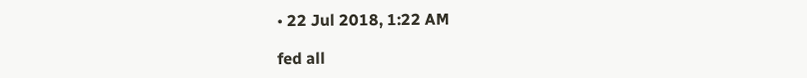• 22 Jul 2018, 1:22 AM

fed all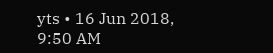yts • 16 Jun 2018, 9:50 AM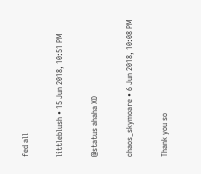fed all

littleblush • 15 Jun 2018, 10:51 PM

@status ahaha XD

chaos_skymoare • 6 Jun 2018, 10:08 PM

Thank you so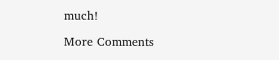much!

More Comments